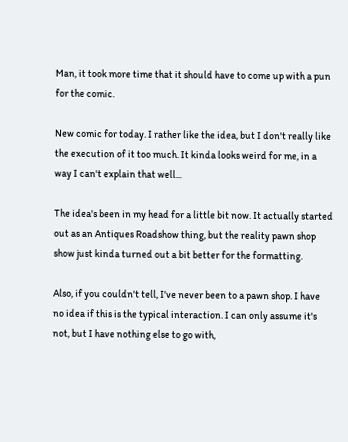Man, it took more time that it should have to come up with a pun for the comic.

New comic for today. I rather like the idea, but I don't really like the execution of it too much. It kinda looks weird for me, in a way I can't explain that well...

The idea's been in my head for a little bit now. It actually started out as an Antiques Roadshow thing, but the reality pawn shop show just kinda turned out a bit better for the formatting.

Also, if you couldn't tell, I've never been to a pawn shop. I have no idea if this is the typical interaction. I can only assume it's not, but I have nothing else to go with,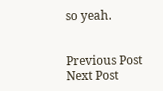so yeah.


Previous Post Next Post